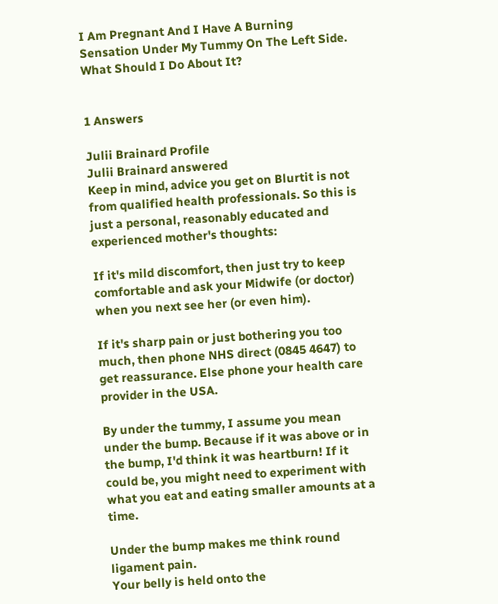I Am Pregnant And I Have A Burning Sensation Under My Tummy On The Left Side. What Should I Do About It?


1 Answers

Julii Brainard Profile
Julii Brainard answered
Keep in mind, advice you get on Blurtit is not from qualified health professionals. So this is just a personal, reasonably educated and experienced mother's thoughts:

If it's mild discomfort, then just try to keep comfortable and ask your Midwife (or doctor) when you next see her (or even him).

If it's sharp pain or just bothering you too much, then phone NHS direct (0845 4647) to get reassurance. Else phone your health care provider in the USA.

By under the tummy, I assume you mean under the bump. Because if it was above or in the bump, I'd think it was heartburn! If it could be, you might need to experiment with what you eat and eating smaller amounts at a time.

Under the bump makes me think round ligament pain.
Your belly is held onto the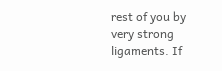rest of you by very strong ligaments. If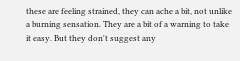these are feeling strained, they can ache a bit, not unlike a burning sensation. They are a bit of a warning to take it easy. But they don't suggest any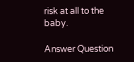risk at all to the baby.

Answer Question